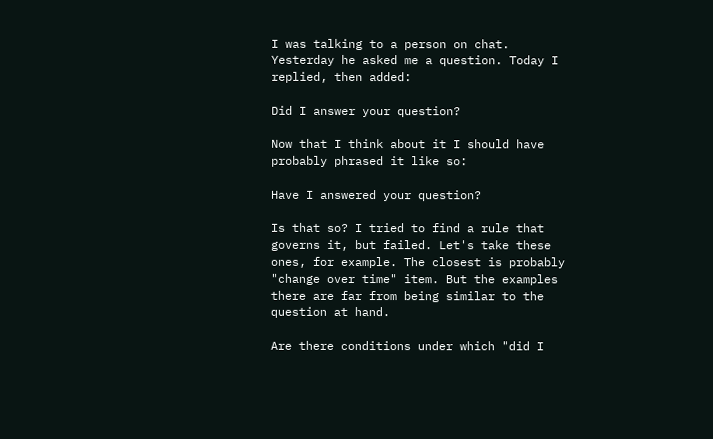I was talking to a person on chat. Yesterday he asked me a question. Today I replied, then added:

Did I answer your question?

Now that I think about it I should have probably phrased it like so:

Have I answered your question?

Is that so? I tried to find a rule that governs it, but failed. Let's take these ones, for example. The closest is probably "change over time" item. But the examples there are far from being similar to the question at hand.

Are there conditions under which "did I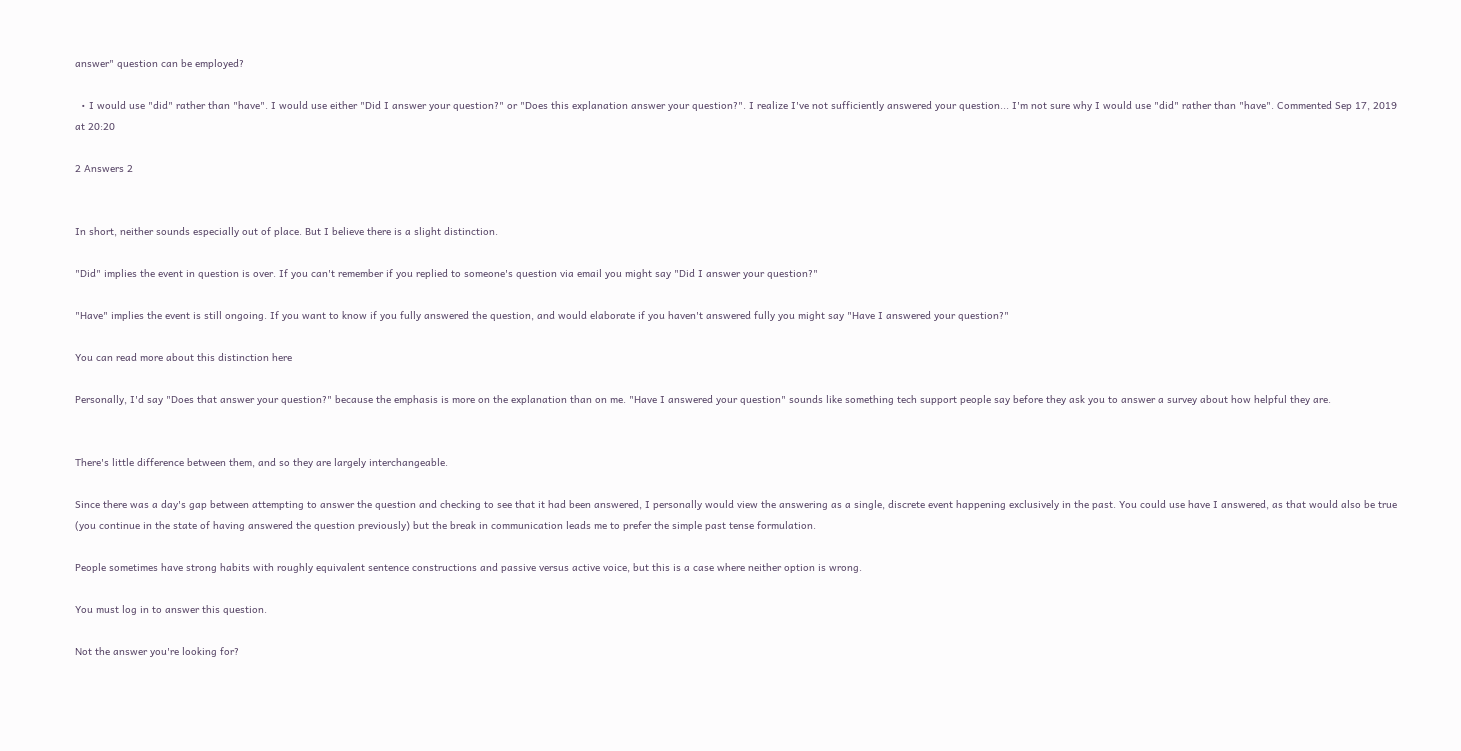answer" question can be employed?

  • I would use "did" rather than "have". I would use either "Did I answer your question?" or "Does this explanation answer your question?". I realize I've not sufficiently answered your question... I'm not sure why I would use "did" rather than "have". Commented Sep 17, 2019 at 20:20

2 Answers 2


In short, neither sounds especially out of place. But I believe there is a slight distinction.

"Did" implies the event in question is over. If you can't remember if you replied to someone's question via email you might say "Did I answer your question?"

"Have" implies the event is still ongoing. If you want to know if you fully answered the question, and would elaborate if you haven't answered fully you might say "Have I answered your question?"

You can read more about this distinction here

Personally, I'd say "Does that answer your question?" because the emphasis is more on the explanation than on me. "Have I answered your question" sounds like something tech support people say before they ask you to answer a survey about how helpful they are.


There's little difference between them, and so they are largely interchangeable.

Since there was a day's gap between attempting to answer the question and checking to see that it had been answered, I personally would view the answering as a single, discrete event happening exclusively in the past. You could use have I answered, as that would also be true (you continue in the state of having answered the question previously) but the break in communication leads me to prefer the simple past tense formulation.

People sometimes have strong habits with roughly equivalent sentence constructions and passive versus active voice, but this is a case where neither option is wrong.

You must log in to answer this question.

Not the answer you're looking for?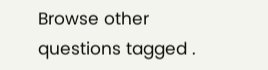Browse other questions tagged .